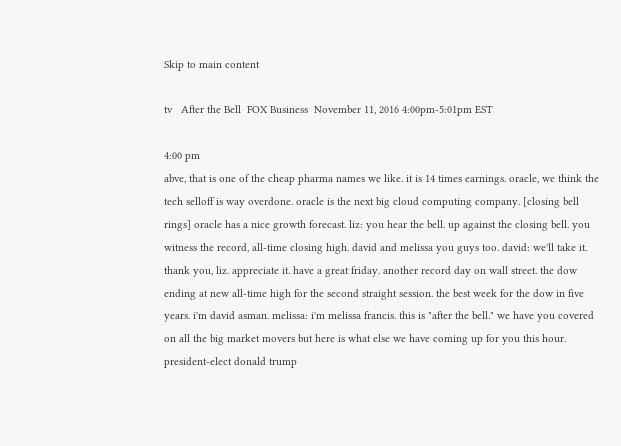Skip to main content

tv   After the Bell  FOX Business  November 11, 2016 4:00pm-5:01pm EST

4:00 pm
abve, that is one of the cheap pharma names we like. it is 14 times earnings. oracle, we think the tech selloff is way overdone. oracle is the next big cloud computing company. [closing bell rings] oracle has a nice growth forecast. liz: you hear the bell. up against the closing bell. you witness the record, all-time closing high. david and melissa you guys too. david: we'll take it. thank you, liz. appreciate it. have a great friday. another record day on wall street. the dow ending at new all-time high for the second straight session. the best week for the dow in five years. i'm david asman. melissa: i'm melissa francis. this is "after the bell." we have you covered on all the big market movers but here is what else we have coming up for you this hour. president-elect donald trump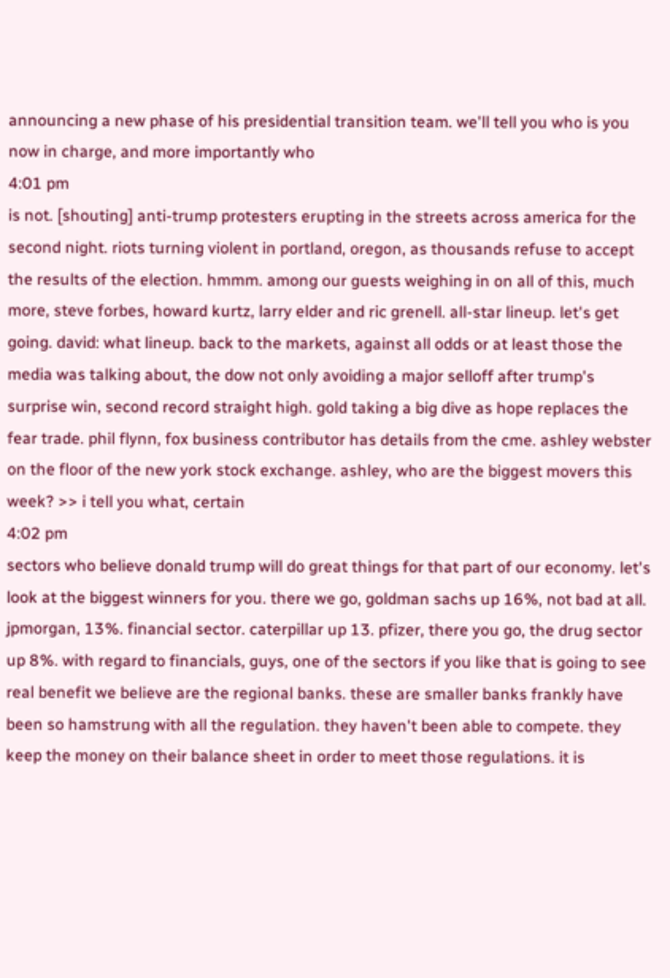announcing a new phase of his presidential transition team. we'll tell you who is you now in charge, and more importantly who
4:01 pm
is not. [shouting] anti-trump protesters erupting in the streets across america for the second night. riots turning violent in portland, oregon, as thousands refuse to accept the results of the election. hmmm. among our guests weighing in on all of this, much more, steve forbes, howard kurtz, larry elder and ric grenell. all-star lineup. let's get going. david: what lineup. back to the markets, against all odds or at least those the media was talking about, the dow not only avoiding a major selloff after trump's surprise win, second record straight high. gold taking a big dive as hope replaces the fear trade. phil flynn, fox business contributor has details from the cme. ashley webster on the floor of the new york stock exchange. ashley, who are the biggest movers this week? >> i tell you what, certain
4:02 pm
sectors who believe donald trump will do great things for that part of our economy. let's look at the biggest winners for you. there we go, goldman sachs up 16%, not bad at all. jpmorgan, 13%. financial sector. caterpillar up 13. pfizer, there you go, the drug sector up 8%. with regard to financials, guys, one of the sectors if you like that is going to see real benefit we believe are the regional banks. these are smaller banks frankly have been so hamstrung with all the regulation. they haven't been able to compete. they keep the money on their balance sheet in order to meet those regulations. it is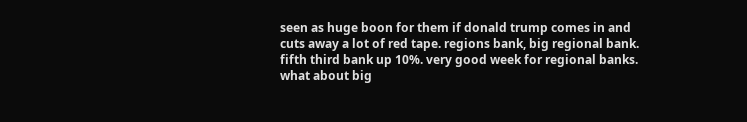seen as huge boon for them if donald trump comes in and cuts away a lot of red tape. regions bank, big regional bank. fifth third bank up 10%. very good week for regional banks. what about big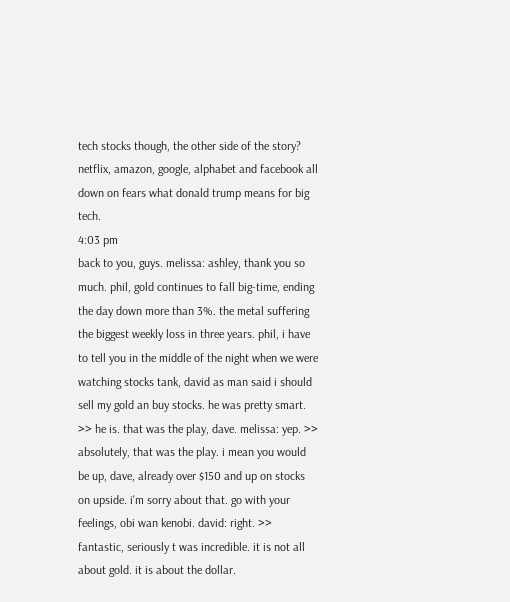tech stocks though, the other side of the story? netflix, amazon, google, alphabet and facebook all down on fears what donald trump means for big tech.
4:03 pm
back to you, guys. melissa: ashley, thank you so much. phil, gold continues to fall big-time, ending the day down more than 3%. the metal suffering the biggest weekly loss in three years. phil, i have to tell you in the middle of the night when we were watching stocks tank, david as man said i should sell my gold an buy stocks. he was pretty smart. >> he is. that was the play, dave. melissa: yep. >> absolutely, that was the play. i mean you would be up, dave, already over $150 and up on stocks on upside. i'm sorry about that. go with your feelings, obi wan kenobi. david: right. >> fantastic, seriously t was incredible. it is not all about gold. it is about the dollar.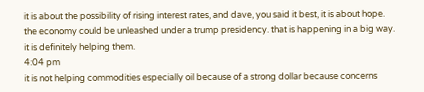it is about the possibility of rising interest rates, and dave, you said it best, it is about hope. the economy could be unleashed under a trump presidency. that is happening in a big way. it is definitely helping them.
4:04 pm
it is not helping commodities especially oil because of a strong dollar because concerns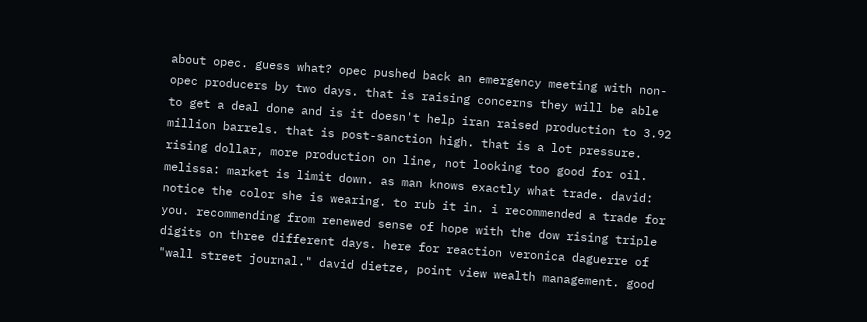about opec. guess what? opec pushed back an emergency meeting with non-opec producers by two days. that is raising concerns they will be able to get a deal done and is it doesn't help iran raised production to 3.92 million barrels. that is post-sanction high. that is a lot pressure. rising dollar, more production on line, not looking too good for oil. melissa: market is limit down. as man knows exactly what trade. david: notice the color she is wearing. to rub it in. i recommended a trade for you. recommending from renewed sense of hope with the dow rising triple digits on three different days. here for reaction veronica daguerre of "wall street journal." david dietze, point view wealth management. good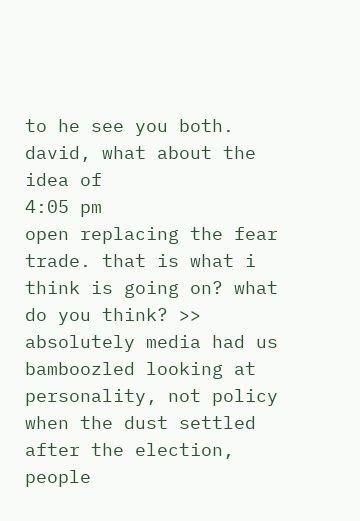to he see you both. david, what about the idea of
4:05 pm
open replacing the fear trade. that is what i think is going on? what do you think? >> absolutely media had us bamboozled looking at personality, not policy when the dust settled after the election, people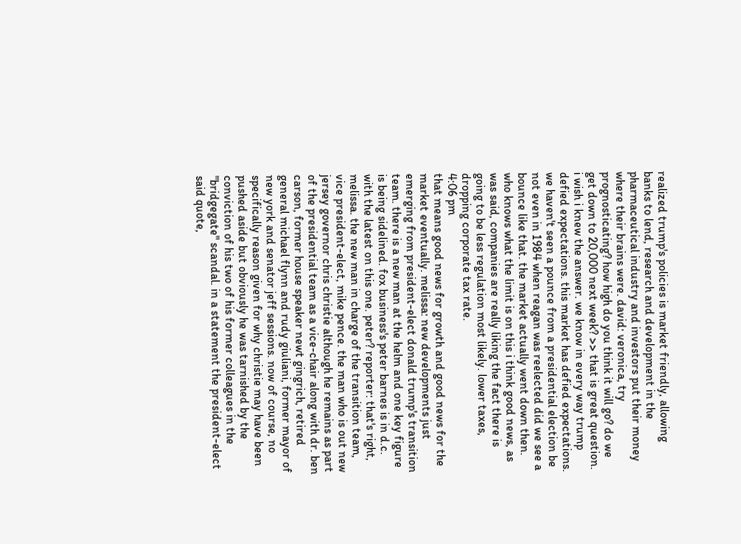realized trump's policies is market friendly, allowing banks to lend, research and development in the pharmaceutical industry and investors put their money where their brains were. david: veronica, try prognosticating? how high do you think it will go? do we get down to 20,000 next week? >> that is great question. i wish i knew the answer. we know in every way trump defied expectations. this market has defied expectations. we haven't seen a pounce from a presidential election be not even in 1984 when reagan was reelected did we see a bounce like that. the market actually went down then. who knows what the limit is on this i think good news, as was said, companies are really liking the fact there is going to be less regulation most likely. lower taxes, dropping corporate tax rate.
4:06 pm
that means good news for growth and good news for the market eventually. melissa: new developments just emerging from president-elect donald trump's transition team. there is a new man at the helm and one key figure is being sidelined. fox business's peter barnes is in d.c. with the latest on this one. peter? reporter: that's right, melissa. the new man in charge of the transition team, vice president-elect, mike pence. the man who is out new jersey governor chris christie although he remains as part of the presidential team as a vice-chair along with dr. ben carson, former house speaker newt gingrich, retired general michael flynn and rudy giuliani, former mayor of new york and senator jeff sessions. now of course, no specifically reason given for why christie may have been pushed aside but obviously he was tarnished by the conviction of his two of his former colleagues in the "bridgegate" scandal. in a statement the president-elect said quote,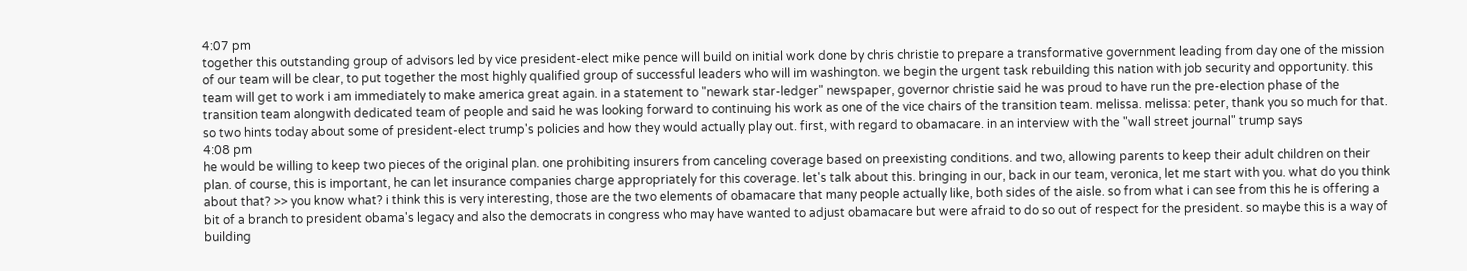4:07 pm
together this outstanding group of advisors led by vice president-elect mike pence will build on initial work done by chris christie to prepare a transformative government leading from day one of the mission of our team will be clear, to put together the most highly qualified group of successful leaders who will im washington. we begin the urgent task rebuilding this nation with job security and opportunity. this team will get to work i am immediately to make america great again. in a statement to "newark star-ledger" newspaper, governor christie said he was proud to have run the pre-election phase of the transition team alongwith dedicated team of people and said he was looking forward to continuing his work as one of the vice chairs of the transition team. melissa. melissa: peter, thank you so much for that. so two hints today about some of president-elect trump's policies and how they would actually play out. first, with regard to obamacare. in an interview with the "wall street journal" trump says
4:08 pm
he would be willing to keep two pieces of the original plan. one prohibiting insurers from canceling coverage based on preexisting conditions. and two, allowing parents to keep their adult children on their plan. of course, this is important, he can let insurance companies charge appropriately for this coverage. let's talk about this. bringing in our, back in our team, veronica, let me start with you. what do you think about that? >> you know what? i think this is very interesting, those are the two elements of obamacare that many people actually like, both sides of the aisle. so from what i can see from this he is offering a bit of a branch to president obama's legacy and also the democrats in congress who may have wanted to adjust obamacare but were afraid to do so out of respect for the president. so maybe this is a way of building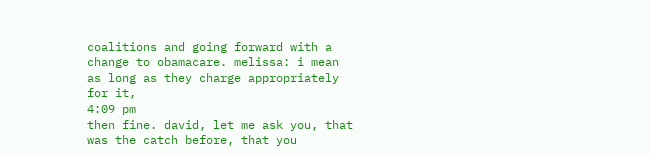coalitions and going forward with a change to obamacare. melissa: i mean as long as they charge appropriately for it,
4:09 pm
then fine. david, let me ask you, that was the catch before, that you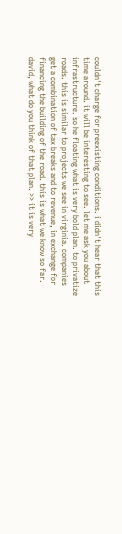couldn't charge for preexisting conditions. i didn't hear that this time around. it will be interesting to see. let me ask you about infrastructure. so he floating what is very bold plan. to privatize roads. this is similar to projects we see in virginia. companies get a combination of tax breaks and to revenue, in exchange for financing the building of the road. this is what we know so far. david, what do you think of that plan. >> it is very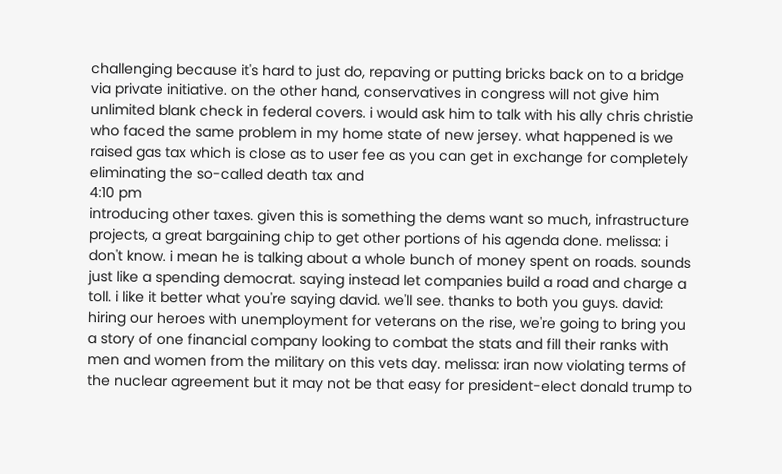challenging because it's hard to just do, repaving or putting bricks back on to a bridge via private initiative. on the other hand, conservatives in congress will not give him unlimited blank check in federal covers. i would ask him to talk with his ally chris christie who faced the same problem in my home state of new jersey. what happened is we raised gas tax which is close as to user fee as you can get in exchange for completely eliminating the so-called death tax and
4:10 pm
introducing other taxes. given this is something the dems want so much, infrastructure projects, a great bargaining chip to get other portions of his agenda done. melissa: i don't know. i mean he is talking about a whole bunch of money spent on roads. sounds just like a spending democrat. saying instead let companies build a road and charge a toll. i like it better what you're saying david. we'll see. thanks to both you guys. david: hiring our heroes with unemployment for veterans on the rise, we're going to bring you a story of one financial company looking to combat the stats and fill their ranks with men and women from the military on this vets day. melissa: iran now violating terms of the nuclear agreement but it may not be that easy for president-elect donald trump to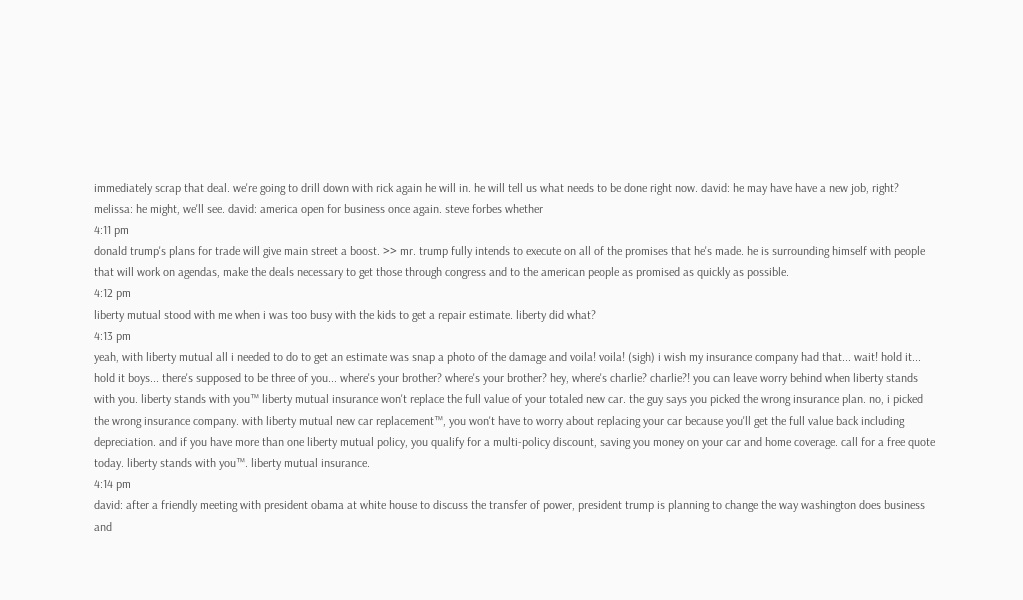immediately scrap that deal. we're going to drill down with rick again he will in. he will tell us what needs to be done right now. david: he may have have a new job, right? melissa: he might, we'll see. david: america open for business once again. steve forbes whether
4:11 pm
donald trump's plans for trade will give main street a boost. >> mr. trump fully intends to execute on all of the promises that he's made. he is surrounding himself with people that will work on agendas, make the deals necessary to get those through congress and to the american people as promised as quickly as possible.
4:12 pm
liberty mutual stood with me when i was too busy with the kids to get a repair estimate. liberty did what?
4:13 pm
yeah, with liberty mutual all i needed to do to get an estimate was snap a photo of the damage and voila! voila! (sigh) i wish my insurance company had that... wait! hold it... hold it boys... there's supposed to be three of you... where's your brother? where's your brother? hey, where's charlie? charlie?! you can leave worry behind when liberty stands with you. liberty stands with you™ liberty mutual insurance won't replace the full value of your totaled new car. the guy says you picked the wrong insurance plan. no, i picked the wrong insurance company. with liberty mutual new car replacement™, you won't have to worry about replacing your car because you'll get the full value back including depreciation. and if you have more than one liberty mutual policy, you qualify for a multi-policy discount, saving you money on your car and home coverage. call for a free quote today. liberty stands with you™. liberty mutual insurance.
4:14 pm
david: after a friendly meeting with president obama at white house to discuss the transfer of power, president trump is planning to change the way washington does business and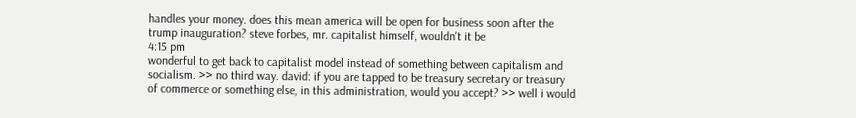handles your money. does this mean america will be open for business soon after the trump inauguration? steve forbes, mr. capitalist himself, wouldn't it be
4:15 pm
wonderful to get back to capitalist model instead of something between capitalism and socialism. >> no third way. david: if you are tapped to be treasury secretary or treasury of commerce or something else, in this administration, would you accept? >> well i would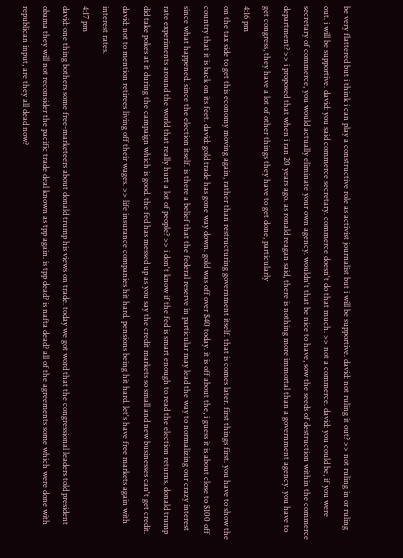be very flattered but i think i can play a constructive role as activist journalist but i will be supportive. david: not ruling it out? >> not ruling in or ruling out. i will be supportive. david: you said commerce secretary. commerce doesn't do that much. >> not a commerce. david: you could be, if you were secretary of commerce, you would actually eliminate your own agency. wouldn't that be nice to have, sow the seeds of destruction within the commerce department? >> i proposed that when i ran 20 years ago. as ronald reagan said, there is nothing more immortal than a government agency. you have to get congress, they have a lot of other things they have to get done, particularly
4:16 pm
on the tax side to get this economy moving again, rather than restructuring government itself. that is comes later. first things first. you have to show the country that it is back on its feet. david: gold trade has gone way down. gold was off over $40 today. it is off about the, i guess it is about close to $100 off since what happened. since the election itself. is there a belief that the federal reserve in particular may lead the way to normalizing our crazy interest rate experiments around the world that really hurt a lot of people? >> i don't know if the fed is smart enough to read the election returns. donald trump did take pokes at it during the campaign which is good. the fed has messed up as you say the credit markets so small and new businesses can't get credit. david: not to mention retirees living off their wages. >> life insurance companies hit hard. pensions being hit hard. let's have free markets again with interest rates.
4:17 pm
david: one thing bothers some free-marketeers about donald trump his views on trade. today we got word that the congressional leaders told president obama they will not reconsider the pacific trade deal known as tpp again. is tpp dead? is nafta dead? all of the agreements some which were done with republican input, are they all dead now?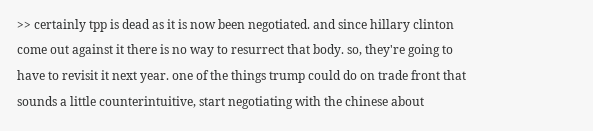>> certainly tpp is dead as it is now been negotiated. and since hillary clinton come out against it there is no way to resurrect that body. so, they're going to have to revisit it next year. one of the things trump could do on trade front that sounds a little counterintuitive, start negotiating with the chinese about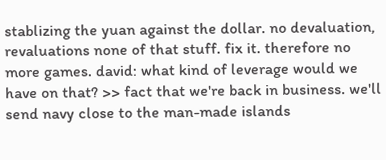stablizing the yuan against the dollar. no devaluation, revaluations none of that stuff. fix it. therefore no more games. david: what kind of leverage would we have on that? >> fact that we're back in business. we'll send navy close to the man-made islands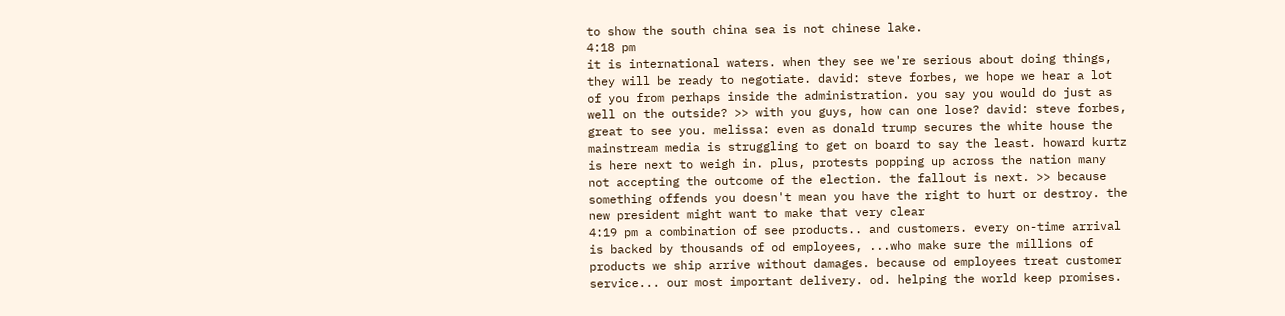to show the south china sea is not chinese lake.
4:18 pm
it is international waters. when they see we're serious about doing things, they will be ready to negotiate. david: steve forbes, we hope we hear a lot of you from perhaps inside the administration. you say you would do just as well on the outside? >> with you guys, how can one lose? david: steve forbes, great to see you. melissa: even as donald trump secures the white house the mainstream media is struggling to get on board to say the least. howard kurtz is here next to weigh in. plus, protests popping up across the nation many not accepting the outcome of the election. the fallout is next. >> because something offends you doesn't mean you have the right to hurt or destroy. the new president might want to make that very clear
4:19 pm a combination of see products.. and customers. every on-time arrival is backed by thousands of od employees, ...who make sure the millions of products we ship arrive without damages. because od employees treat customer service... our most important delivery. od. helping the world keep promises.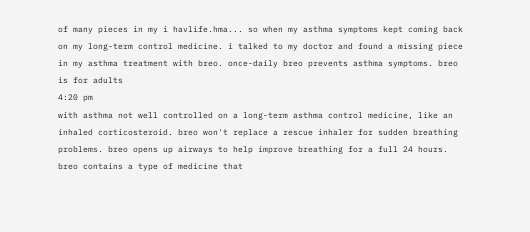of many pieces in my i havlife.hma... so when my asthma symptoms kept coming back on my long-term control medicine. i talked to my doctor and found a missing piece in my asthma treatment with breo. once-daily breo prevents asthma symptoms. breo is for adults
4:20 pm
with asthma not well controlled on a long-term asthma control medicine, like an inhaled corticosteroid. breo won't replace a rescue inhaler for sudden breathing problems. breo opens up airways to help improve breathing for a full 24 hours. breo contains a type of medicine that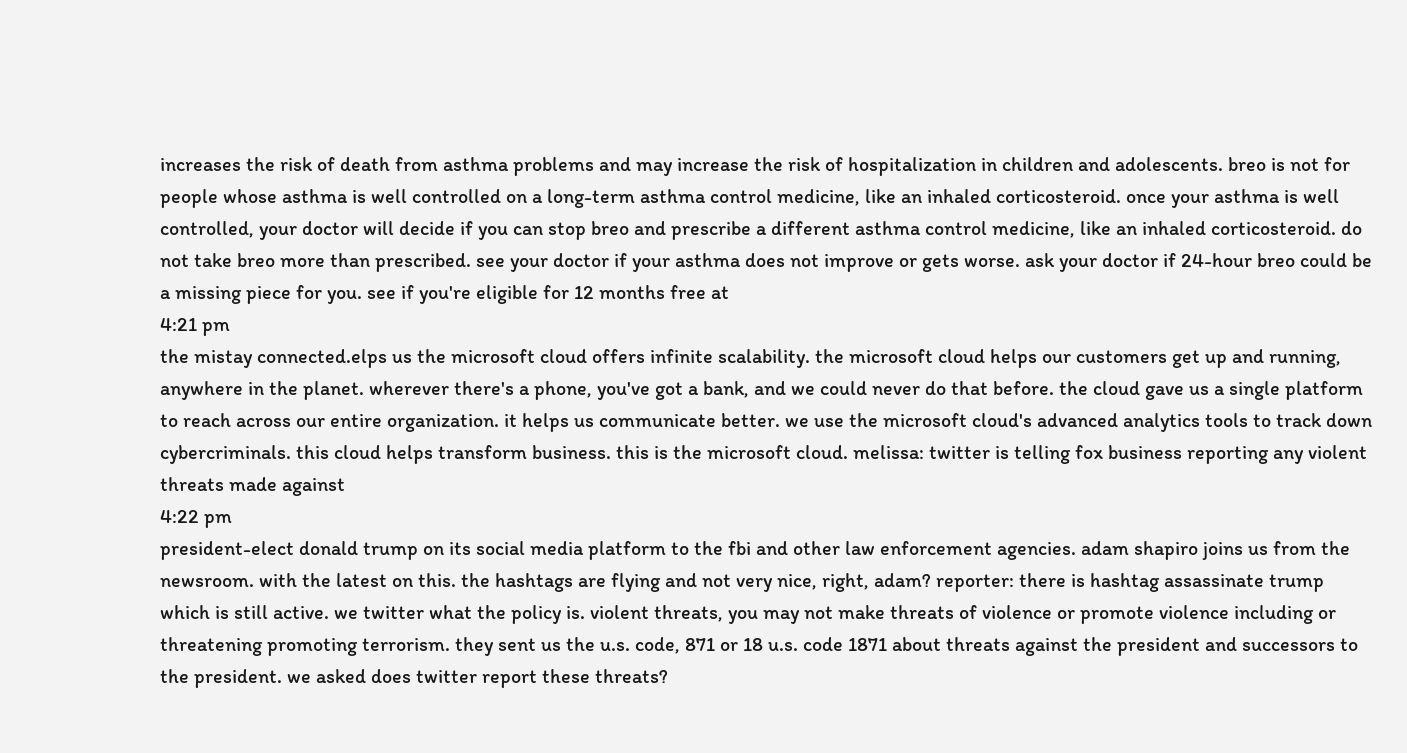increases the risk of death from asthma problems and may increase the risk of hospitalization in children and adolescents. breo is not for people whose asthma is well controlled on a long-term asthma control medicine, like an inhaled corticosteroid. once your asthma is well controlled, your doctor will decide if you can stop breo and prescribe a different asthma control medicine, like an inhaled corticosteroid. do not take breo more than prescribed. see your doctor if your asthma does not improve or gets worse. ask your doctor if 24-hour breo could be a missing piece for you. see if you're eligible for 12 months free at
4:21 pm
the mistay connected.elps us the microsoft cloud offers infinite scalability. the microsoft cloud helps our customers get up and running, anywhere in the planet. wherever there's a phone, you've got a bank, and we could never do that before. the cloud gave us a single platform to reach across our entire organization. it helps us communicate better. we use the microsoft cloud's advanced analytics tools to track down cybercriminals. this cloud helps transform business. this is the microsoft cloud. melissa: twitter is telling fox business reporting any violent threats made against
4:22 pm
president-elect donald trump on its social media platform to the fbi and other law enforcement agencies. adam shapiro joins us from the newsroom. with the latest on this. the hashtags are flying and not very nice, right, adam? reporter: there is hashtag assassinate trump which is still active. we twitter what the policy is. violent threats, you may not make threats of violence or promote violence including or threatening promoting terrorism. they sent us the u.s. code, 871 or 18 u.s. code 1871 about threats against the president and successors to the president. we asked does twitter report these threats?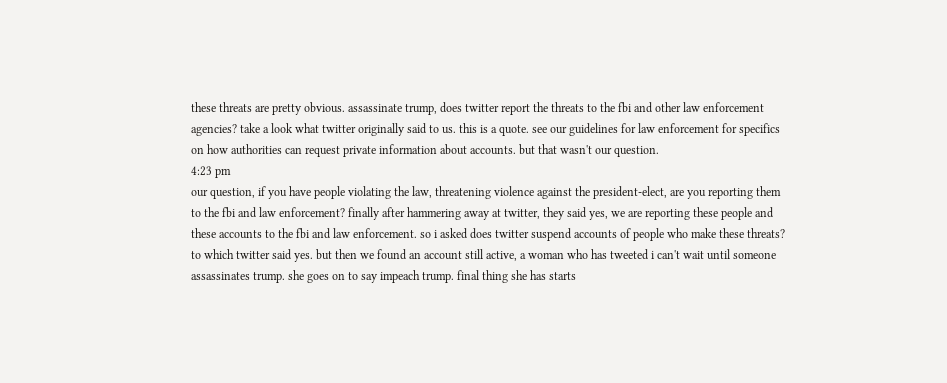these threats are pretty obvious. assassinate trump, does twitter report the threats to the fbi and other law enforcement agencies? take a look what twitter originally said to us. this is a quote. see our guidelines for law enforcement for specifics on how authorities can request private information about accounts. but that wasn't our question.
4:23 pm
our question, if you have people violating the law, threatening violence against the president-elect, are you reporting them to the fbi and law enforcement? finally after hammering away at twitter, they said yes, we are reporting these people and these accounts to the fbi and law enforcement. so i asked does twitter suspend accounts of people who make these threats? to which twitter said yes. but then we found an account still active, a woman who has tweeted i can't wait until someone assassinates trump. she goes on to say impeach trump. final thing she has starts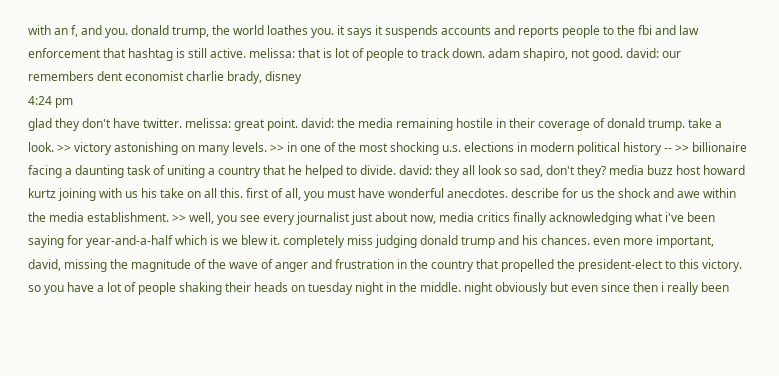with an f, and you. donald trump, the world loathes you. it says it suspends accounts and reports people to the fbi and law enforcement that hashtag is still active. melissa: that is lot of people to track down. adam shapiro, not good. david: our remembers dent economist charlie brady, disney
4:24 pm
glad they don't have twitter. melissa: great point. david: the media remaining hostile in their coverage of donald trump. take a look. >> victory astonishing on many levels. >> in one of the most shocking u.s. elections in modern political history -- >> billionaire facing a daunting task of uniting a country that he helped to divide. david: they all look so sad, don't they? media buzz host howard kurtz joining with us his take on all this. first of all, you must have wonderful anecdotes. describe for us the shock and awe within the media establishment. >> well, you see every journalist just about now, media critics finally acknowledging what i've been saying for year-and-a-half which is we blew it. completely miss judging donald trump and his chances. even more important, david, missing the magnitude of the wave of anger and frustration in the country that propelled the president-elect to this victory. so you have a lot of people shaking their heads on tuesday night in the middle. night obviously but even since then i really been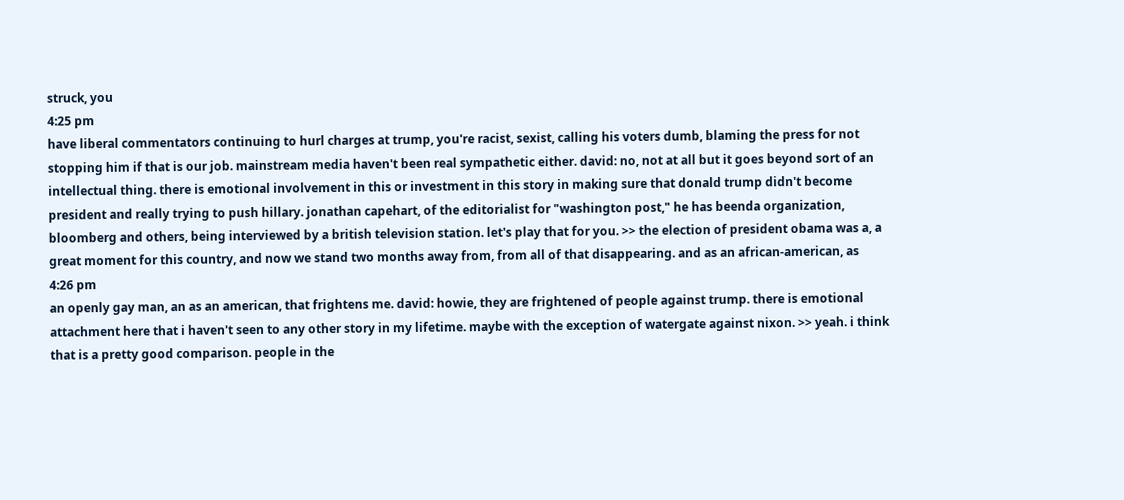struck, you
4:25 pm
have liberal commentators continuing to hurl charges at trump, you're racist, sexist, calling his voters dumb, blaming the press for not stopping him if that is our job. mainstream media haven't been real sympathetic either. david: no, not at all but it goes beyond sort of an intellectual thing. there is emotional involvement in this or investment in this story in making sure that donald trump didn't become president and really trying to push hillary. jonathan capehart, of the editorialist for "washington post," he has beenda organization, bloomberg and others, being interviewed by a british television station. let's play that for you. >> the election of president obama was a, a great moment for this country, and now we stand two months away from, from all of that disappearing. and as an african-american, as
4:26 pm
an openly gay man, an as an american, that frightens me. david: howie, they are frightened of people against trump. there is emotional attachment here that i haven't seen to any other story in my lifetime. maybe with the exception of watergate against nixon. >> yeah. i think that is a pretty good comparison. people in the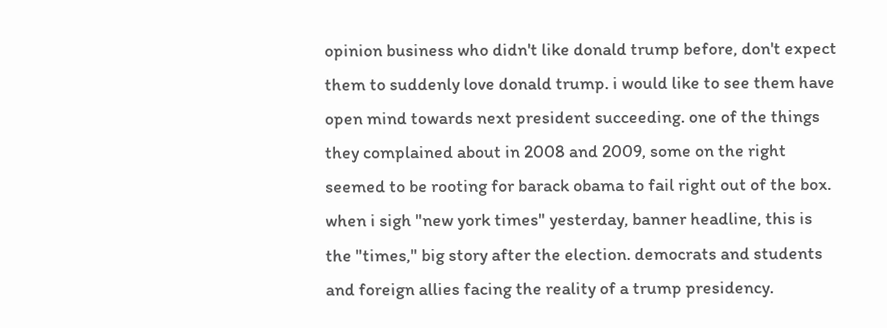opinion business who didn't like donald trump before, don't expect them to suddenly love donald trump. i would like to see them have open mind towards next president succeeding. one of the things they complained about in 2008 and 2009, some on the right seemed to be rooting for barack obama to fail right out of the box. when i sigh "new york times" yesterday, banner headline, this is the "times," big story after the election. democrats and students and foreign allies facing the reality of a trump presidency.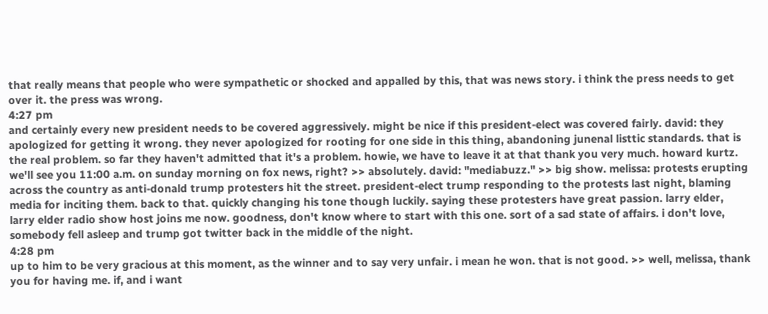that really means that people who were sympathetic or shocked and appalled by this, that was news story. i think the press needs to get over it. the press was wrong.
4:27 pm
and certainly every new president needs to be covered aggressively. might be nice if this president-elect was covered fairly. david: they apologized for getting it wrong. they never apologized for rooting for one side in this thing, abandoning junenal listtic standards. that is the real problem. so far they haven't admitted that it's a problem. howie, we have to leave it at that thank you very much. howard kurtz. we'll see you 11:00 a.m. on sunday morning on fox news, right? >> absolutely. david: "mediabuzz." >> big show. melissa: protests erupting across the country as anti-donald trump protesters hit the street. president-elect trump responding to the protests last night, blaming media for inciting them. back to that. quickly changing his tone though luckily. saying these protesters have great passion. larry elder, larry elder radio show host joins me now. goodness, don't know where to start with this one. sort of a sad state of affairs. i don't love, somebody fell asleep and trump got twitter back in the middle of the night.
4:28 pm
up to him to be very gracious at this moment, as the winner and to say very unfair. i mean he won. that is not good. >> well, melissa, thank you for having me. if, and i want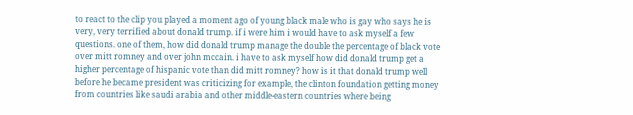to react to the clip you played a moment ago of young black male who is gay who says he is very, very terrified about donald trump. if i were him i would have to ask myself a few questions. one of them, how did donald trump manage the double the percentage of black vote over mitt romney and over john mccain. i have to ask myself how did donald trump get a higher percentage of hispanic vote than did mitt romney? how is it that donald trump well before he became president was criticizing for example, the clinton foundation getting money from countries like saudi arabia and other middle-eastern countries where being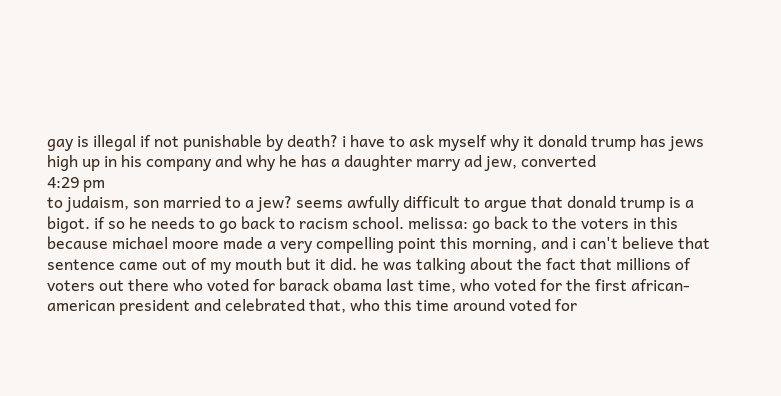gay is illegal if not punishable by death? i have to ask myself why it donald trump has jews high up in his company and why he has a daughter marry ad jew, converted
4:29 pm
to judaism, son married to a jew? seems awfully difficult to argue that donald trump is a bigot. if so he needs to go back to racism school. melissa: go back to the voters in this because michael moore made a very compelling point this morning, and i can't believe that sentence came out of my mouth but it did. he was talking about the fact that millions of voters out there who voted for barack obama last time, who voted for the first african-american president and celebrated that, who this time around voted for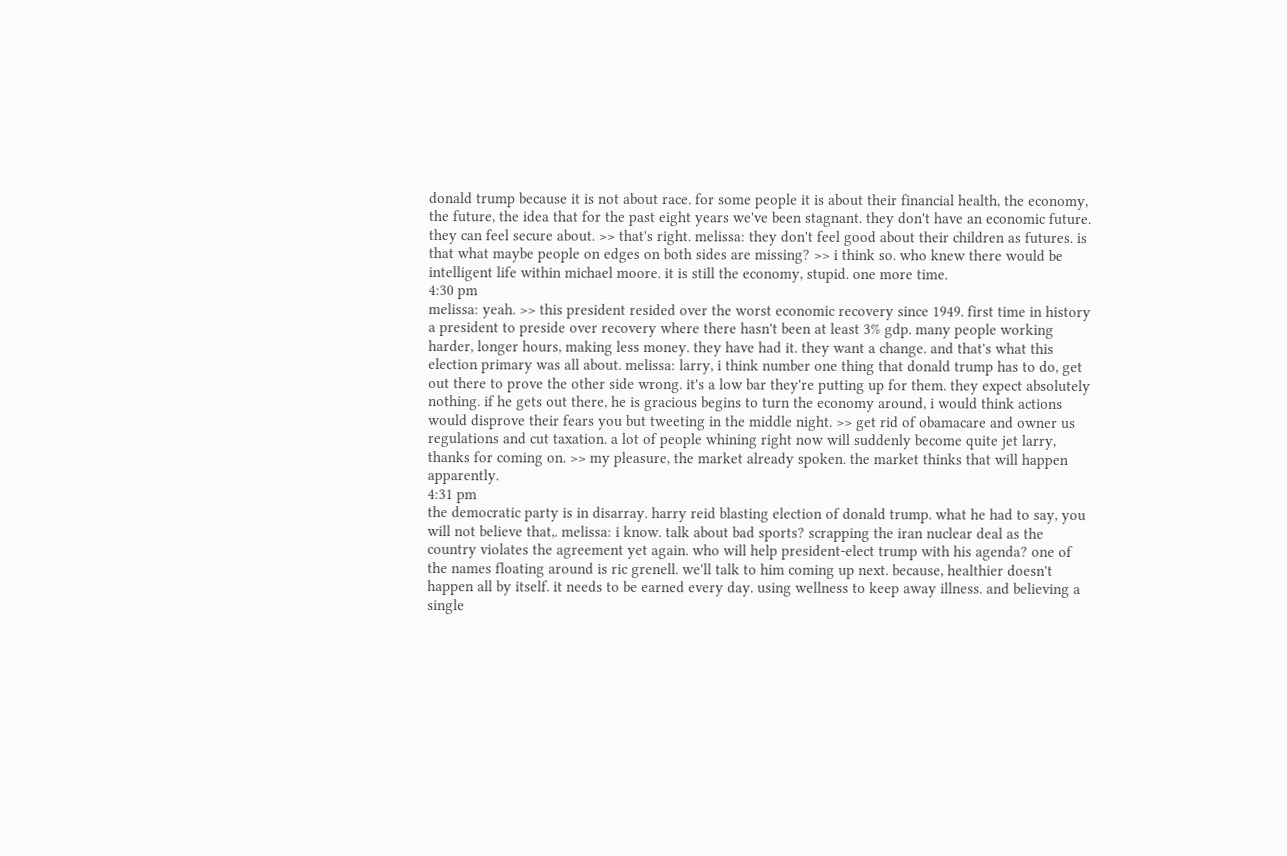donald trump because it is not about race. for some people it is about their financial health, the economy, the future, the idea that for the past eight years we've been stagnant. they don't have an economic future. they can feel secure about. >> that's right. melissa: they don't feel good about their children as futures. is that what maybe people on edges on both sides are missing? >> i think so. who knew there would be intelligent life within michael moore. it is still the economy, stupid. one more time.
4:30 pm
melissa: yeah. >> this president resided over the worst economic recovery since 1949. first time in history a president to preside over recovery where there hasn't been at least 3% gdp. many people working harder, longer hours, making less money. they have had it. they want a change. and that's what this election primary was all about. melissa: larry, i think number one thing that donald trump has to do, get out there to prove the other side wrong. it's a low bar they're putting up for them. they expect absolutely nothing. if he gets out there, he is gracious begins to turn the economy around, i would think actions would disprove their fears you but tweeting in the middle night. >> get rid of obamacare and owner us regulations and cut taxation. a lot of people whining right now will suddenly become quite jet larry, thanks for coming on. >> my pleasure, the market already spoken. the market thinks that will happen apparently.
4:31 pm
the democratic party is in disarray. harry reid blasting election of donald trump. what he had to say, you will not believe that,. melissa: i know. talk about bad sports? scrapping the iran nuclear deal as the country violates the agreement yet again. who will help president-elect trump with his agenda? one of the names floating around is ric grenell. we'll talk to him coming up next. because, healthier doesn't happen all by itself. it needs to be earned every day. using wellness to keep away illness. and believing a single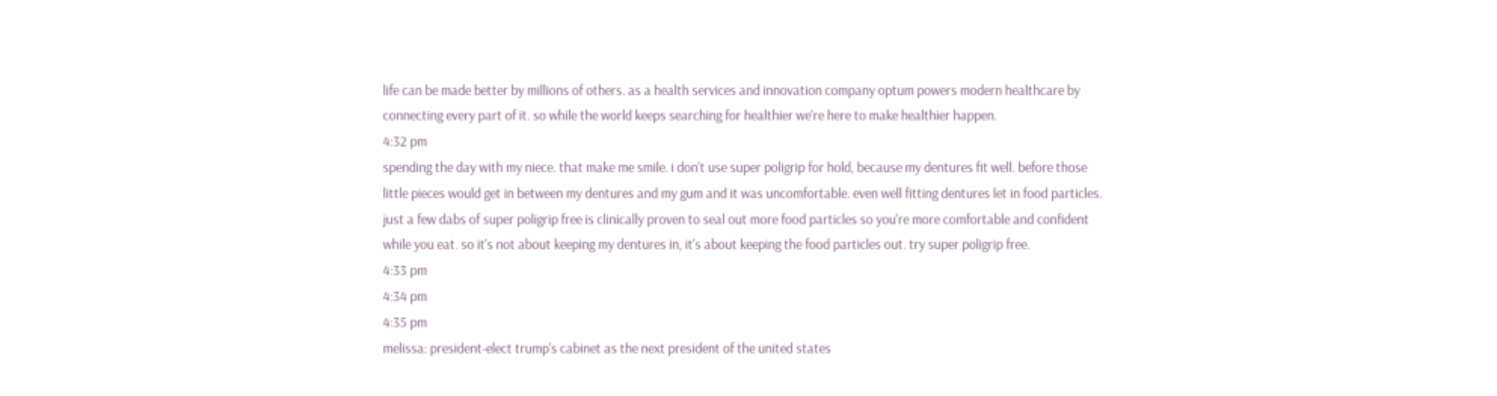life can be made better by millions of others. as a health services and innovation company optum powers modern healthcare by connecting every part of it. so while the world keeps searching for healthier we're here to make healthier happen.
4:32 pm
spending the day with my niece. that make me smile. i don't use super poligrip for hold, because my dentures fit well. before those little pieces would get in between my dentures and my gum and it was uncomfortable. even well fitting dentures let in food particles. just a few dabs of super poligrip free is clinically proven to seal out more food particles so you're more comfortable and confident while you eat. so it's not about keeping my dentures in, it's about keeping the food particles out. try super poligrip free.
4:33 pm
4:34 pm
4:35 pm
melissa: president-elect trump's cabinet as the next president of the united states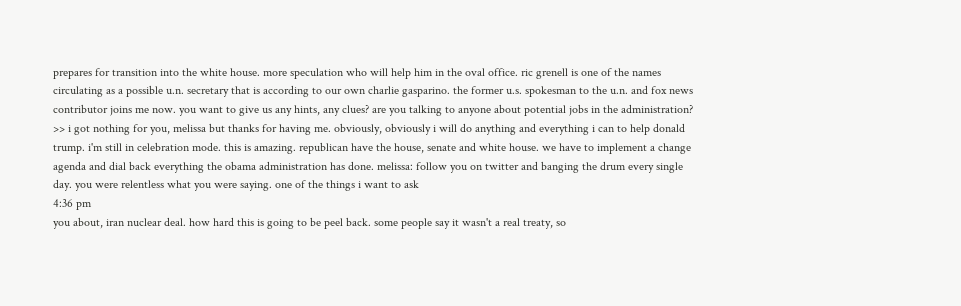prepares for transition into the white house. more speculation who will help him in the oval office. ric grenell is one of the names circulating as a possible u.n. secretary that is according to our own charlie gasparino. the former u.s. spokesman to the u.n. and fox news contributor joins me now. you want to give us any hints, any clues? are you talking to anyone about potential jobs in the administration? >> i got nothing for you, melissa but thanks for having me. obviously, obviously i will do anything and everything i can to help donald trump. i'm still in celebration mode. this is amazing. republican have the house, senate and white house. we have to implement a change agenda and dial back everything the obama administration has done. melissa: follow you on twitter and banging the drum every single day. you were relentless what you were saying. one of the things i want to ask
4:36 pm
you about, iran nuclear deal. how hard this is going to be peel back. some people say it wasn't a real treaty, so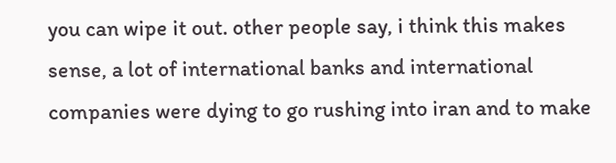you can wipe it out. other people say, i think this makes sense, a lot of international banks and international companies were dying to go rushing into iran and to make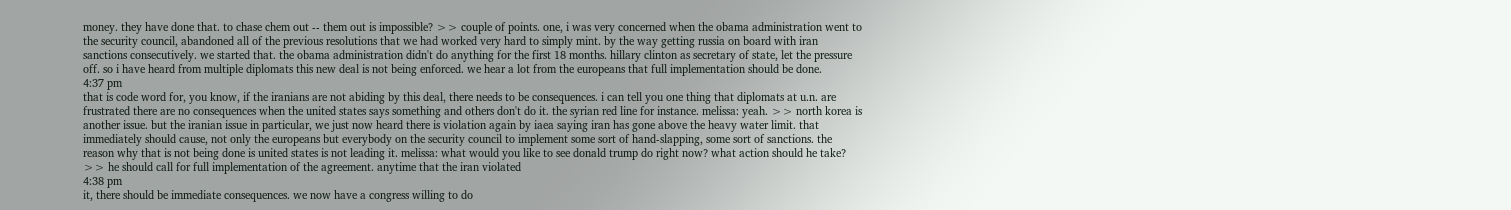money. they have done that. to chase chem out -- them out is impossible? >> couple of points. one, i was very concerned when the obama administration went to the security council, abandoned all of the previous resolutions that we had worked very hard to simply mint. by the way getting russia on board with iran sanctions consecutively. we started that. the obama administration didn't do anything for the first 18 months. hillary clinton as secretary of state, let the pressure off. so i have heard from multiple diplomats this new deal is not being enforced. we hear a lot from the europeans that full implementation should be done.
4:37 pm
that is code word for, you know, if the iranians are not abiding by this deal, there needs to be consequences. i can tell you one thing that diplomats at u.n. are frustrated there are no consequences when the united states says something and others don't do it. the syrian red line for instance. melissa: yeah. >> north korea is another issue. but the iranian issue in particular, we just now heard there is violation again by iaea saying iran has gone above the heavy water limit. that immediately should cause, not only the europeans but everybody on the security council to implement some sort of hand-slapping, some sort of sanctions. the reason why that is not being done is united states is not leading it. melissa: what would you like to see donald trump do right now? what action should he take? >> he should call for full implementation of the agreement. anytime that the iran violated
4:38 pm
it, there should be immediate consequences. we now have a congress willing to do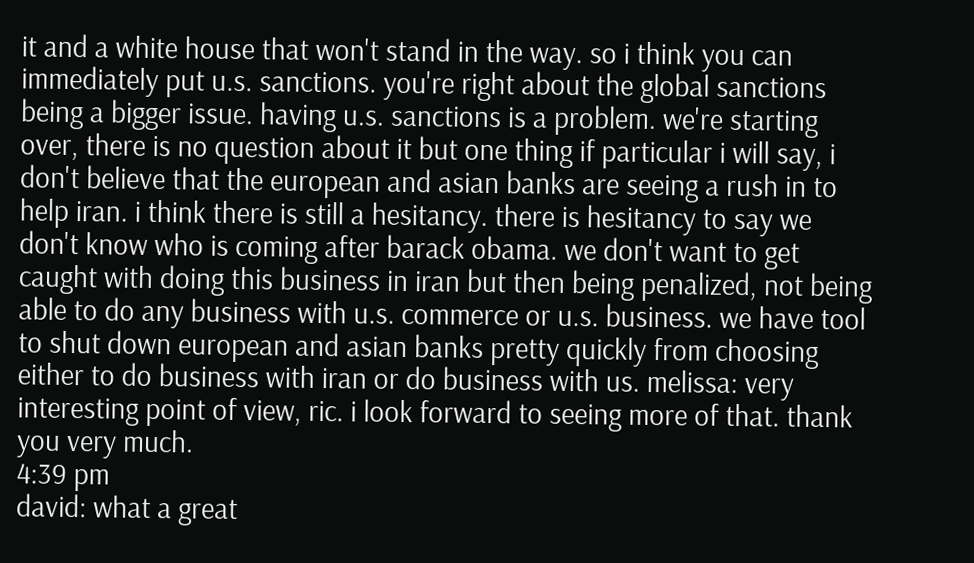it and a white house that won't stand in the way. so i think you can immediately put u.s. sanctions. you're right about the global sanctions being a bigger issue. having u.s. sanctions is a problem. we're starting over, there is no question about it but one thing if particular i will say, i don't believe that the european and asian banks are seeing a rush in to help iran. i think there is still a hesitancy. there is hesitancy to say we don't know who is coming after barack obama. we don't want to get caught with doing this business in iran but then being penalized, not being able to do any business with u.s. commerce or u.s. business. we have tool to shut down european and asian banks pretty quickly from choosing either to do business with iran or do business with us. melissa: very interesting point of view, ric. i look forward to seeing more of that. thank you very much.
4:39 pm
david: what a great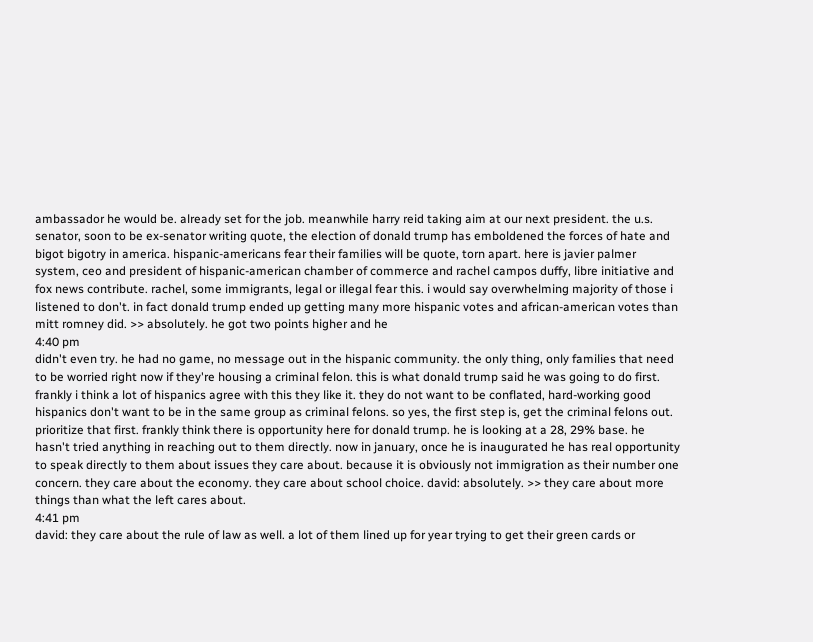ambassador he would be. already set for the job. meanwhile harry reid taking aim at our next president. the u.s. senator, soon to be ex-senator writing quote, the election of donald trump has emboldened the forces of hate and bigot bigotry in america. hispanic-americans fear their families will be quote, torn apart. here is javier palmer system, ceo and president of hispanic-american chamber of commerce and rachel campos duffy, libre initiative and fox news contribute. rachel, some immigrants, legal or illegal fear this. i would say overwhelming majority of those i listened to don't. in fact donald trump ended up getting many more hispanic votes and african-american votes than mitt romney did. >> absolutely. he got two points higher and he
4:40 pm
didn't even try. he had no game, no message out in the hispanic community. the only thing, only families that need to be worried right now if they're housing a criminal felon. this is what donald trump said he was going to do first. frankly i think a lot of hispanics agree with this they like it. they do not want to be conflated, hard-working good hispanics don't want to be in the same group as criminal felons. so yes, the first step is, get the criminal felons out. prioritize that first. frankly think there is opportunity here for donald trump. he is looking at a 28, 29% base. he hasn't tried anything in reaching out to them directly. now in january, once he is inaugurated he has real opportunity to speak directly to them about issues they care about. because it is obviously not immigration as their number one concern. they care about the economy. they care about school choice. david: absolutely. >> they care about more things than what the left cares about.
4:41 pm
david: they care about the rule of law as well. a lot of them lined up for year trying to get their green cards or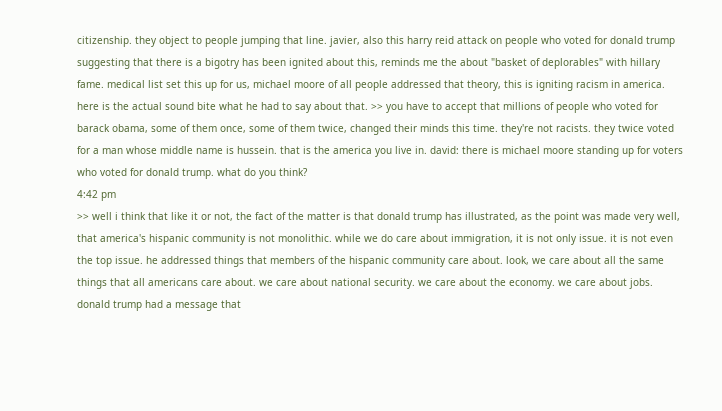citizenship. they object to people jumping that line. javier, also this harry reid attack on people who voted for donald trump suggesting that there is a bigotry has been ignited about this, reminds me the about "basket of deplorables" with hillary fame. medical list set this up for us, michael moore of all people addressed that theory, this is igniting racism in america. here is the actual sound bite what he had to say about that. >> you have to accept that millions of people who voted for barack obama, some of them once, some of them twice, changed their minds this time. they're not racists. they twice voted for a man whose middle name is hussein. that is the america you live in. david: there is michael moore standing up for voters who voted for donald trump. what do you think?
4:42 pm
>> well i think that like it or not, the fact of the matter is that donald trump has illustrated, as the point was made very well, that america's hispanic community is not monolithic. while we do care about immigration, it is not only issue. it is not even the top issue. he addressed things that members of the hispanic community care about. look, we care about all the same things that all americans care about. we care about national security. we care about the economy. we care about jobs. donald trump had a message that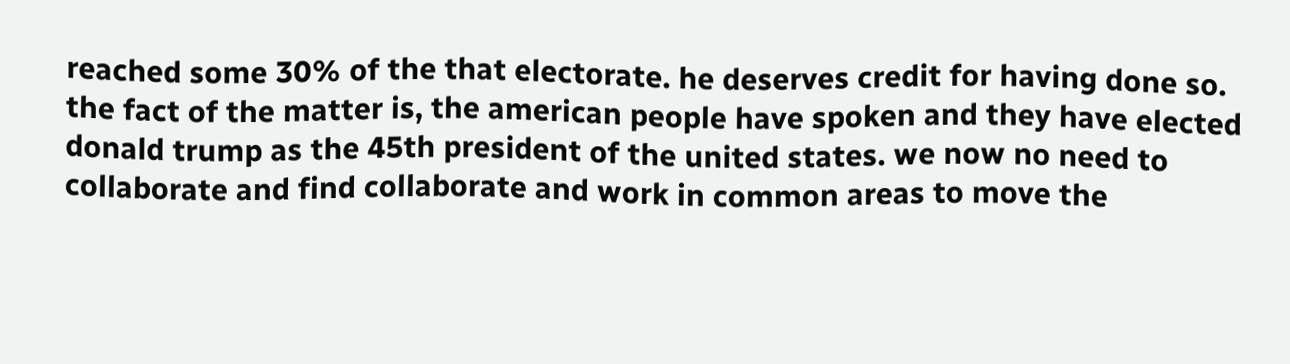reached some 30% of the that electorate. he deserves credit for having done so. the fact of the matter is, the american people have spoken and they have elected donald trump as the 45th president of the united states. we now no need to collaborate and find collaborate and work in common areas to move the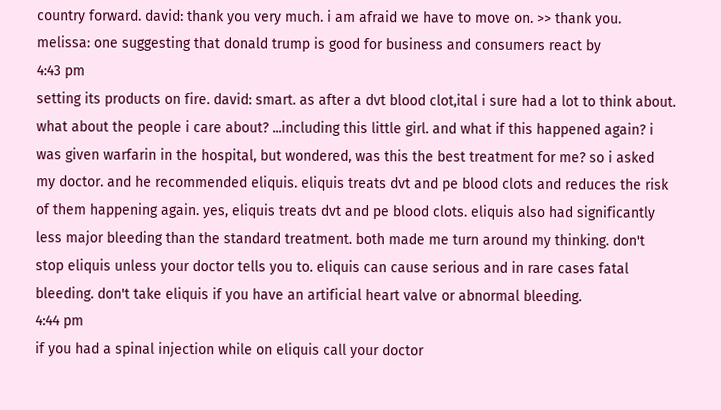country forward. david: thank you very much. i am afraid we have to move on. >> thank you. melissa: one suggesting that donald trump is good for business and consumers react by
4:43 pm
setting its products on fire. david: smart. as after a dvt blood clot,ital i sure had a lot to think about. what about the people i care about? ...including this little girl. and what if this happened again? i was given warfarin in the hospital, but wondered, was this the best treatment for me? so i asked my doctor. and he recommended eliquis. eliquis treats dvt and pe blood clots and reduces the risk of them happening again. yes, eliquis treats dvt and pe blood clots. eliquis also had significantly less major bleeding than the standard treatment. both made me turn around my thinking. don't stop eliquis unless your doctor tells you to. eliquis can cause serious and in rare cases fatal bleeding. don't take eliquis if you have an artificial heart valve or abnormal bleeding.
4:44 pm
if you had a spinal injection while on eliquis call your doctor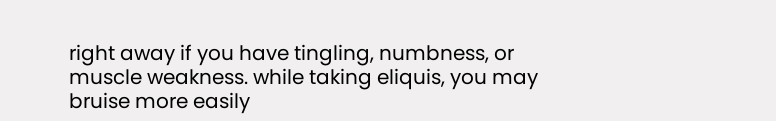right away if you have tingling, numbness, or muscle weakness. while taking eliquis, you may bruise more easily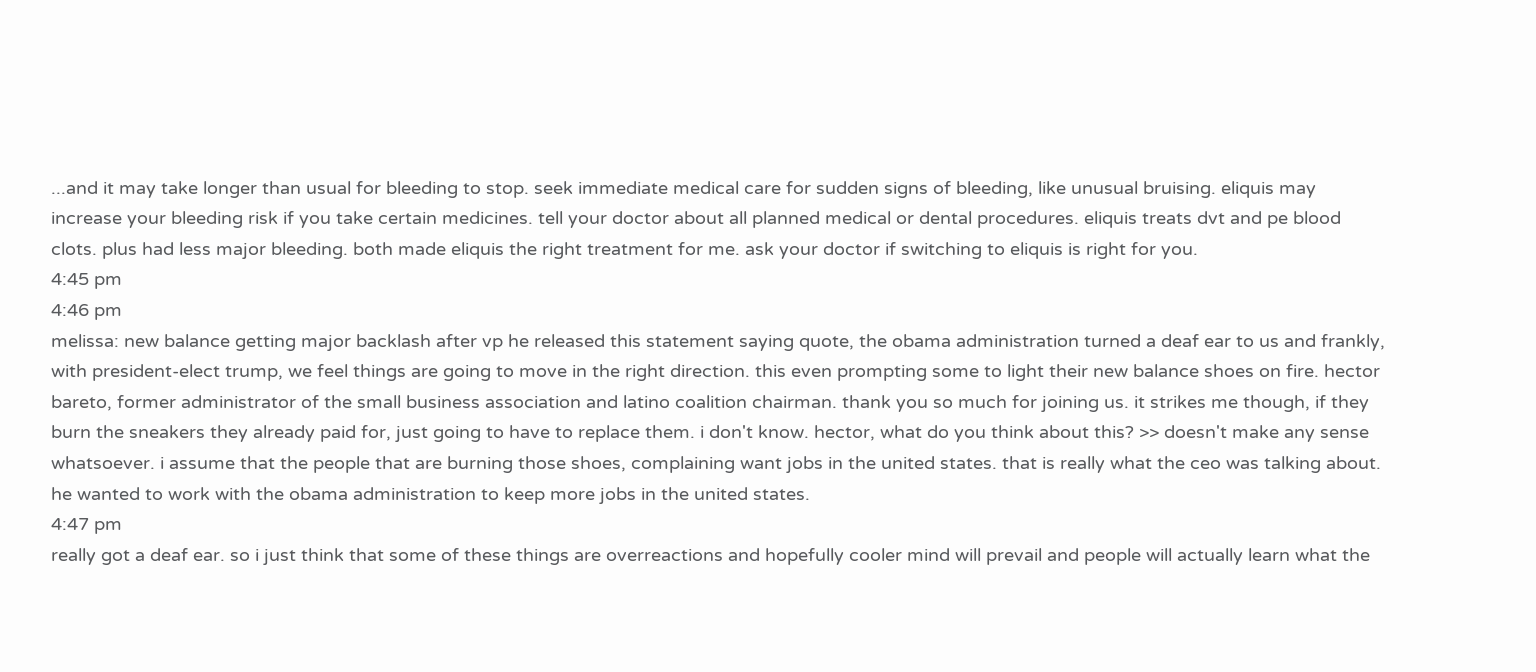...and it may take longer than usual for bleeding to stop. seek immediate medical care for sudden signs of bleeding, like unusual bruising. eliquis may increase your bleeding risk if you take certain medicines. tell your doctor about all planned medical or dental procedures. eliquis treats dvt and pe blood clots. plus had less major bleeding. both made eliquis the right treatment for me. ask your doctor if switching to eliquis is right for you.
4:45 pm
4:46 pm
melissa: new balance getting major backlash after vp he released this statement saying quote, the obama administration turned a deaf ear to us and frankly, with president-elect trump, we feel things are going to move in the right direction. this even prompting some to light their new balance shoes on fire. hector bareto, former administrator of the small business association and latino coalition chairman. thank you so much for joining us. it strikes me though, if they burn the sneakers they already paid for, just going to have to replace them. i don't know. hector, what do you think about this? >> doesn't make any sense whatsoever. i assume that the people that are burning those shoes, complaining want jobs in the united states. that is really what the ceo was talking about. he wanted to work with the obama administration to keep more jobs in the united states.
4:47 pm
really got a deaf ear. so i just think that some of these things are overreactions and hopefully cooler mind will prevail and people will actually learn what the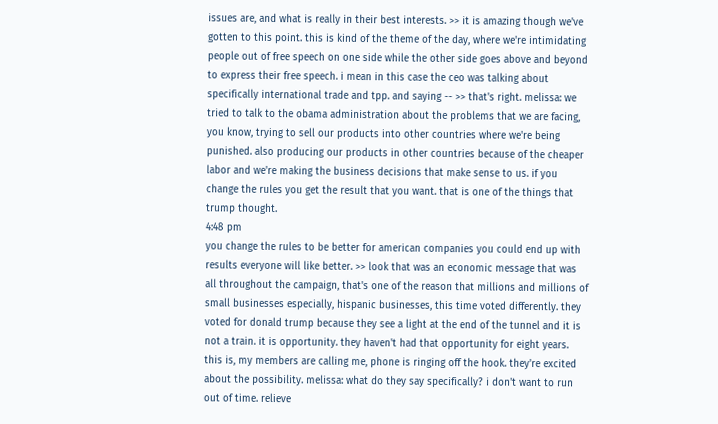issues are, and what is really in their best interests. >> it is amazing though we've gotten to this point. this is kind of the theme of the day, where we're intimidating people out of free speech on one side while the other side goes above and beyond to express their free speech. i mean in this case the ceo was talking about specifically international trade and tpp. and saying -- >> that's right. melissa: we tried to talk to the obama administration about the problems that we are facing, you know, trying to sell our products into other countries where we're being punished. also producing our products in other countries because of the cheaper labor and we're making the business decisions that make sense to us. if you change the rules you get the result that you want. that is one of the things that trump thought.
4:48 pm
you change the rules to be better for american companies you could end up with results everyone will like better. >> look that was an economic message that was all throughout the campaign, that's one of the reason that millions and millions of small businesses especially, hispanic businesses, this time voted differently. they voted for donald trump because they see a light at the end of the tunnel and it is not a train. it is opportunity. they haven't had that opportunity for eight years. this is, my members are calling me, phone is ringing off the hook. they're excited about the possibility. melissa: what do they say specifically? i don't want to run out of time. relieve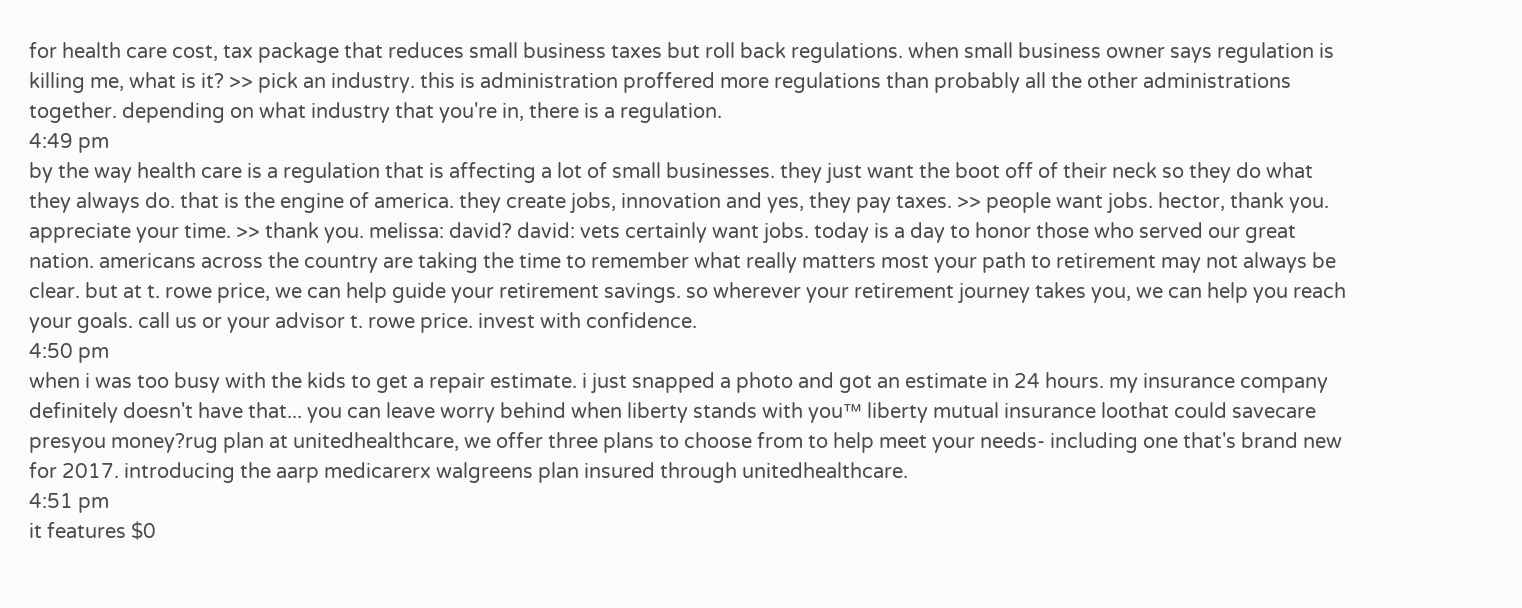for health care cost, tax package that reduces small business taxes but roll back regulations. when small business owner says regulation is killing me, what is it? >> pick an industry. this is administration proffered more regulations than probably all the other administrations together. depending on what industry that you're in, there is a regulation.
4:49 pm
by the way health care is a regulation that is affecting a lot of small businesses. they just want the boot off of their neck so they do what they always do. that is the engine of america. they create jobs, innovation and yes, they pay taxes. >> people want jobs. hector, thank you. appreciate your time. >> thank you. melissa: david? david: vets certainly want jobs. today is a day to honor those who served our great nation. americans across the country are taking the time to remember what really matters most your path to retirement may not always be clear. but at t. rowe price, we can help guide your retirement savings. so wherever your retirement journey takes you, we can help you reach your goals. call us or your advisor t. rowe price. invest with confidence.
4:50 pm
when i was too busy with the kids to get a repair estimate. i just snapped a photo and got an estimate in 24 hours. my insurance company definitely doesn't have that... you can leave worry behind when liberty stands with you™ liberty mutual insurance loothat could savecare presyou money?rug plan at unitedhealthcare, we offer three plans to choose from to help meet your needs- including one that's brand new for 2017. introducing the aarp medicarerx walgreens plan insured through unitedhealthcare.
4:51 pm
it features $0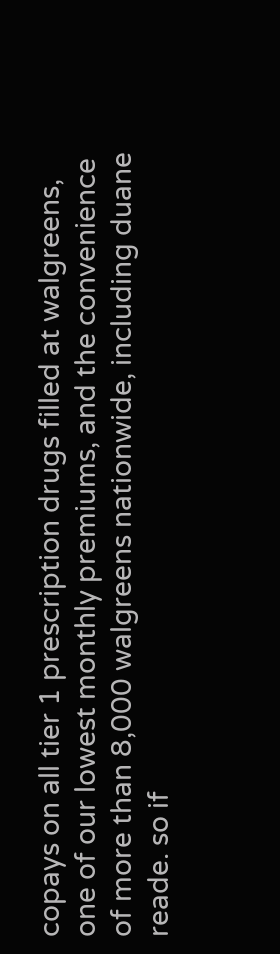copays on all tier 1 prescription drugs filled at walgreens, one of our lowest monthly premiums, and the convenience of more than 8,000 walgreens nationwide, including duane reade. so if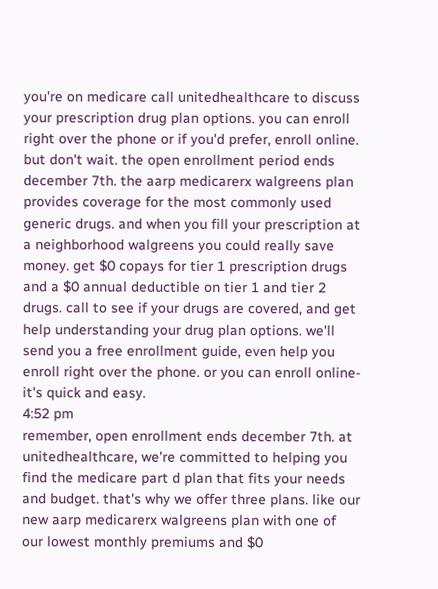you're on medicare call unitedhealthcare to discuss your prescription drug plan options. you can enroll right over the phone or if you'd prefer, enroll online. but don't wait. the open enrollment period ends december 7th. the aarp medicarerx walgreens plan provides coverage for the most commonly used generic drugs. and when you fill your prescription at a neighborhood walgreens you could really save money. get $0 copays for tier 1 prescription drugs and a $0 annual deductible on tier 1 and tier 2 drugs. call to see if your drugs are covered, and get help understanding your drug plan options. we'll send you a free enrollment guide, even help you enroll right over the phone. or you can enroll online- it's quick and easy.
4:52 pm
remember, open enrollment ends december 7th. at unitedhealthcare, we're committed to helping you find the medicare part d plan that fits your needs and budget. that's why we offer three plans. like our new aarp medicarerx walgreens plan with one of our lowest monthly premiums and $0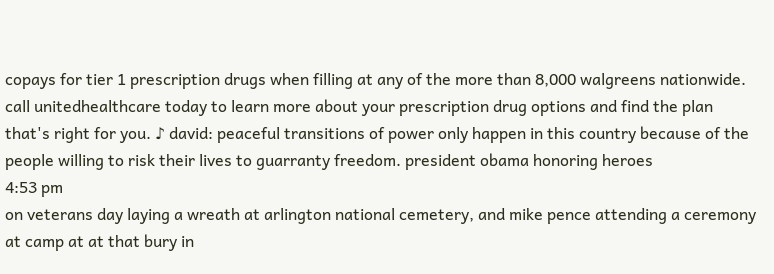copays for tier 1 prescription drugs when filling at any of the more than 8,000 walgreens nationwide. call unitedhealthcare today to learn more about your prescription drug options and find the plan that's right for you. ♪ david: peaceful transitions of power only happen in this country because of the people willing to risk their lives to guarranty freedom. president obama honoring heroes
4:53 pm
on veterans day laying a wreath at arlington national cemetery, and mike pence attending a ceremony at camp at at that bury in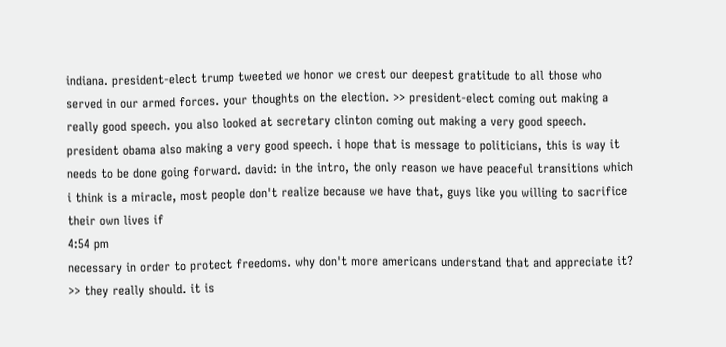indiana. president-elect trump tweeted we honor we crest our deepest gratitude to all those who served in our armed forces. your thoughts on the election. >> president-elect coming out making a really good speech. you also looked at secretary clinton coming out making a very good speech. president obama also making a very good speech. i hope that is message to politicians, this is way it needs to be done going forward. david: in the intro, the only reason we have peaceful transitions which i think is a miracle, most people don't realize because we have that, guys like you willing to sacrifice their own lives if
4:54 pm
necessary in order to protect freedoms. why don't more americans understand that and appreciate it? >> they really should. it is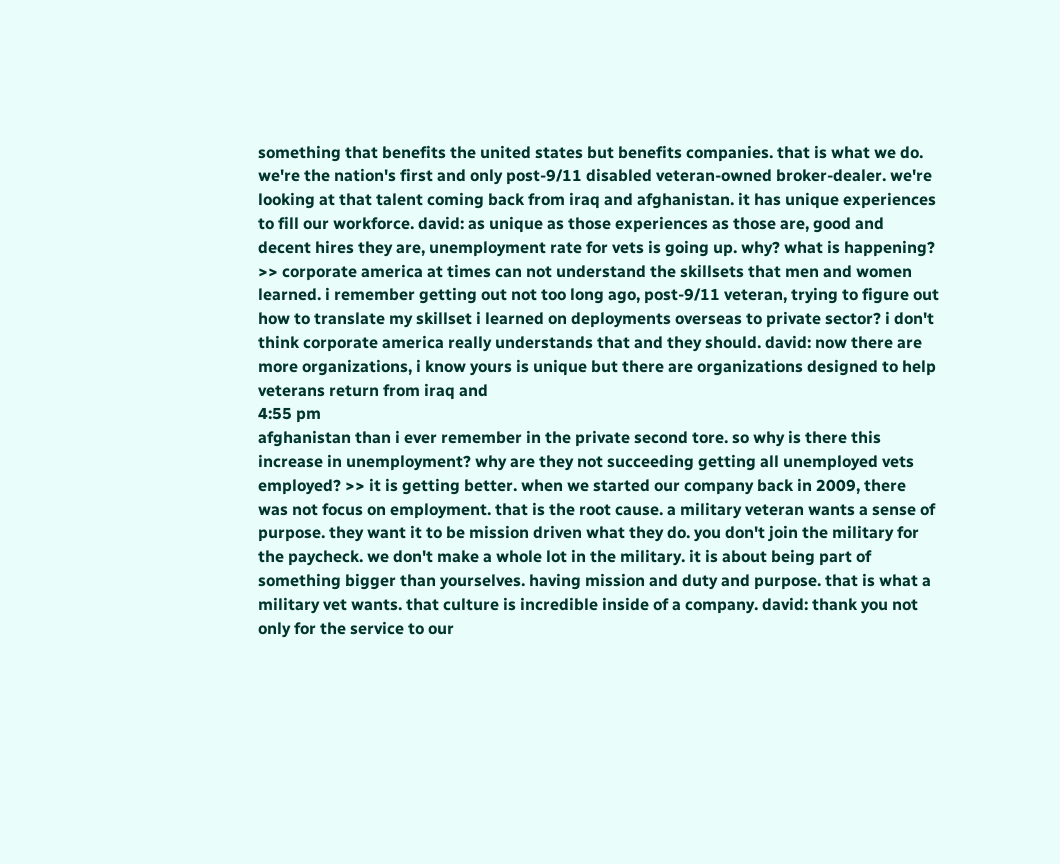something that benefits the united states but benefits companies. that is what we do. we're the nation's first and only post-9/11 disabled veteran-owned broker-dealer. we're looking at that talent coming back from iraq and afghanistan. it has unique experiences to fill our workforce. david: as unique as those experiences as those are, good and decent hires they are, unemployment rate for vets is going up. why? what is happening? >> corporate america at times can not understand the skillsets that men and women learned. i remember getting out not too long ago, post-9/11 veteran, trying to figure out how to translate my skillset i learned on deployments overseas to private sector? i don't think corporate america really understands that and they should. david: now there are more organizations, i know yours is unique but there are organizations designed to help veterans return from iraq and
4:55 pm
afghanistan than i ever remember in the private second tore. so why is there this increase in unemployment? why are they not succeeding getting all unemployed vets employed? >> it is getting better. when we started our company back in 2009, there was not focus on employment. that is the root cause. a military veteran wants a sense of purpose. they want it to be mission driven what they do. you don't join the military for the paycheck. we don't make a whole lot in the military. it is about being part of something bigger than yourselves. having mission and duty and purpose. that is what a military vet wants. that culture is incredible inside of a company. david: thank you not only for the service to our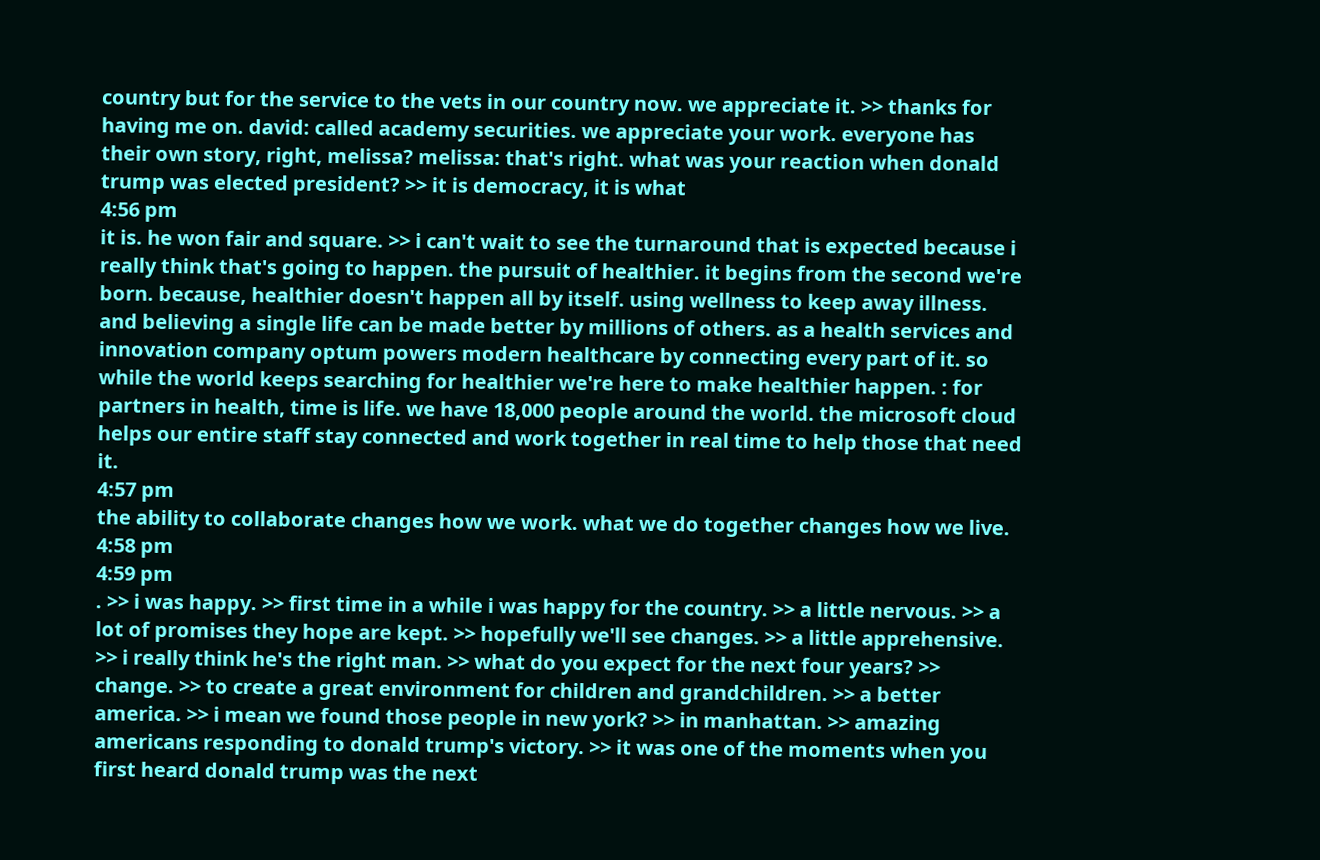country but for the service to the vets in our country now. we appreciate it. >> thanks for having me on. david: called academy securities. we appreciate your work. everyone has their own story, right, melissa? melissa: that's right. what was your reaction when donald trump was elected president? >> it is democracy, it is what
4:56 pm
it is. he won fair and square. >> i can't wait to see the turnaround that is expected because i really think that's going to happen. the pursuit of healthier. it begins from the second we're born. because, healthier doesn't happen all by itself. using wellness to keep away illness. and believing a single life can be made better by millions of others. as a health services and innovation company optum powers modern healthcare by connecting every part of it. so while the world keeps searching for healthier we're here to make healthier happen. : for partners in health, time is life. we have 18,000 people around the world. the microsoft cloud helps our entire staff stay connected and work together in real time to help those that need it.
4:57 pm
the ability to collaborate changes how we work. what we do together changes how we live.
4:58 pm
4:59 pm
. >> i was happy. >> first time in a while i was happy for the country. >> a little nervous. >> a lot of promises they hope are kept. >> hopefully we'll see changes. >> a little apprehensive. >> i really think he's the right man. >> what do you expect for the next four years? >> change. >> to create a great environment for children and grandchildren. >> a better america. >> i mean we found those people in new york? >> in manhattan. >> amazing americans responding to donald trump's victory. >> it was one of the moments when you first heard donald trump was the next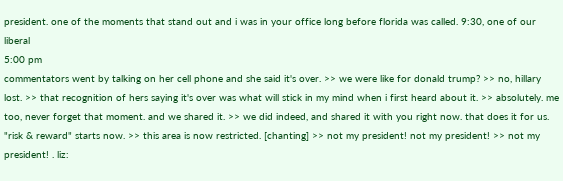president. one of the moments that stand out and i was in your office long before florida was called. 9:30, one of our liberal
5:00 pm
commentators went by talking on her cell phone and she said it's over. >> we were like for donald trump? >> no, hillary lost. >> that recognition of hers saying it's over was what will stick in my mind when i first heard about it. >> absolutely. me too, never forget that moment. and we shared it. >> we did indeed, and shared it with you right now. that does it for us. "risk & reward" starts now. >> this area is now restricted. [chanting] >> not my president! not my president! >> not my president! . liz: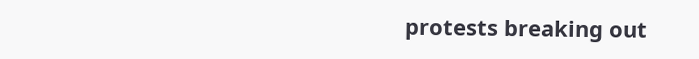protests breaking out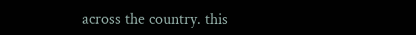across the country. this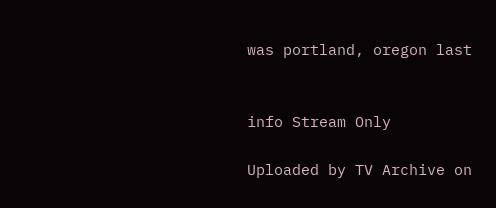was portland, oregon last


info Stream Only

Uploaded by TV Archive on